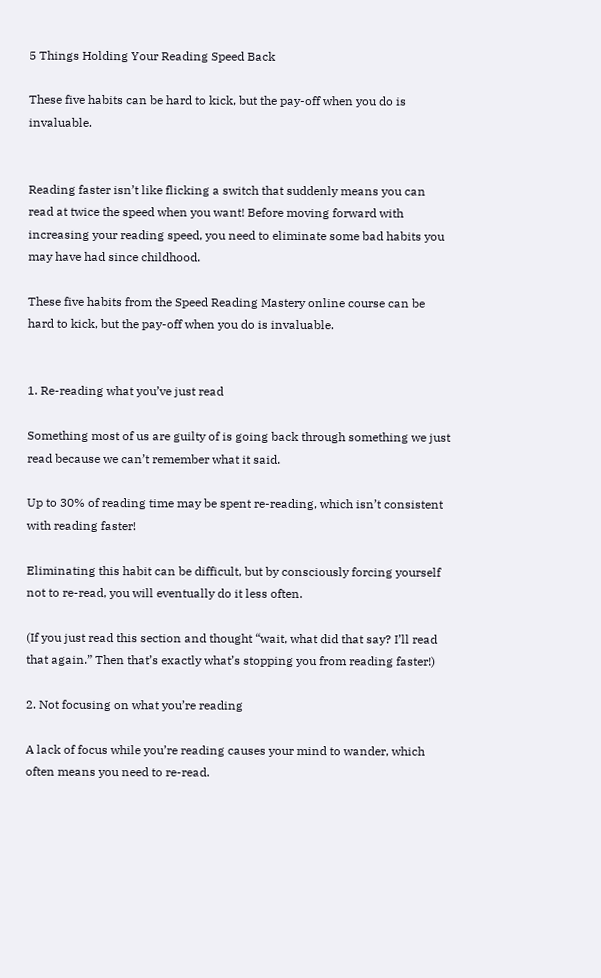5 Things Holding Your Reading Speed Back

These five habits can be hard to kick, but the pay-off when you do is invaluable.


Reading faster isn’t like flicking a switch that suddenly means you can read at twice the speed when you want! Before moving forward with increasing your reading speed, you need to eliminate some bad habits you may have had since childhood.

These five habits from the Speed Reading Mastery online course can be hard to kick, but the pay-off when you do is invaluable.


1. Re-reading what you’ve just read

Something most of us are guilty of is going back through something we just read because we can’t remember what it said.

Up to 30% of reading time may be spent re-reading, which isn’t consistent with reading faster!

Eliminating this habit can be difficult, but by consciously forcing yourself not to re-read, you will eventually do it less often.

(If you just read this section and thought “wait, what did that say? I’ll read that again.” Then that’s exactly what’s stopping you from reading faster!)

2. Not focusing on what you’re reading

A lack of focus while you’re reading causes your mind to wander, which often means you need to re-read.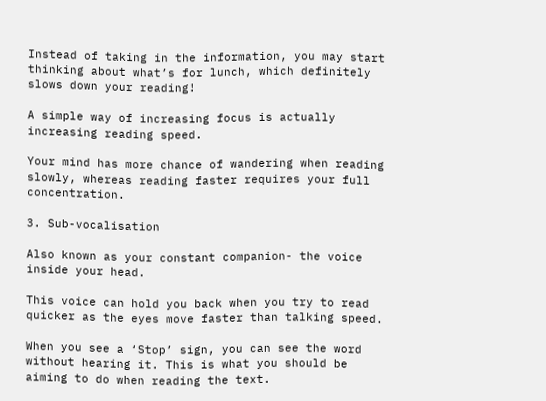Instead of taking in the information, you may start thinking about what’s for lunch, which definitely slows down your reading!

A simple way of increasing focus is actually increasing reading speed.

Your mind has more chance of wandering when reading slowly, whereas reading faster requires your full concentration.

3. Sub-vocalisation

Also known as your constant companion- the voice inside your head.

This voice can hold you back when you try to read quicker as the eyes move faster than talking speed.

When you see a ‘Stop’ sign, you can see the word without hearing it. This is what you should be aiming to do when reading the text.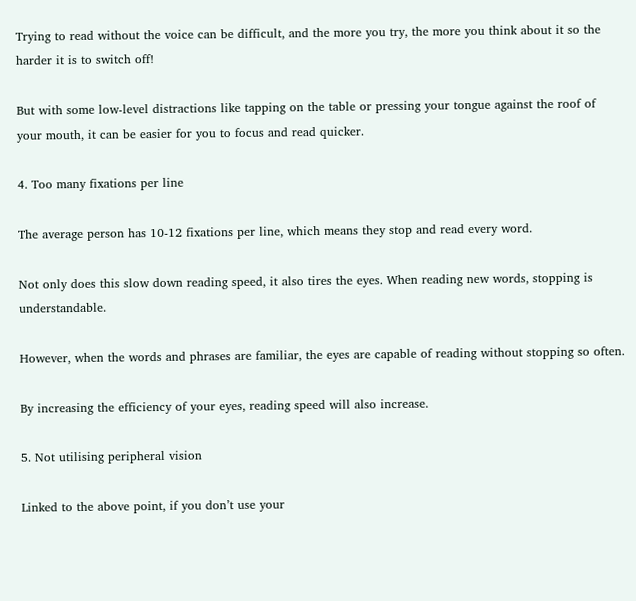Trying to read without the voice can be difficult, and the more you try, the more you think about it so the harder it is to switch off!

But with some low-level distractions like tapping on the table or pressing your tongue against the roof of your mouth, it can be easier for you to focus and read quicker.

4. Too many fixations per line

The average person has 10-12 fixations per line, which means they stop and read every word.

Not only does this slow down reading speed, it also tires the eyes. When reading new words, stopping is understandable.

However, when the words and phrases are familiar, the eyes are capable of reading without stopping so often.

By increasing the efficiency of your eyes, reading speed will also increase.

5. Not utilising peripheral vision

Linked to the above point, if you don’t use your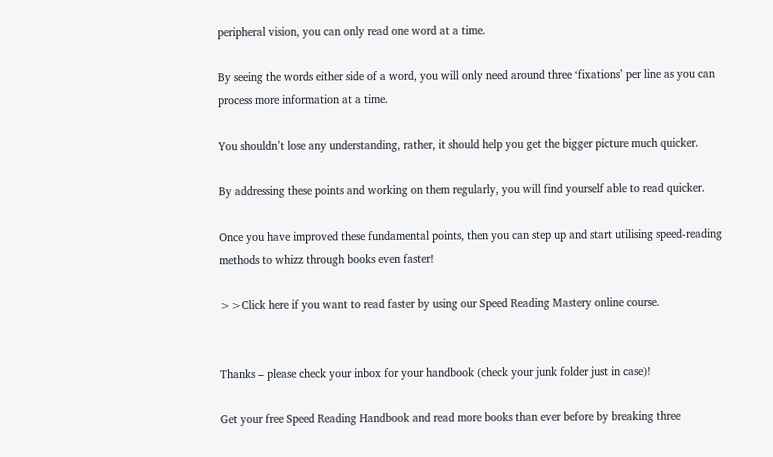peripheral vision, you can only read one word at a time.

By seeing the words either side of a word, you will only need around three ‘fixations’ per line as you can process more information at a time.

You shouldn’t lose any understanding, rather, it should help you get the bigger picture much quicker.

By addressing these points and working on them regularly, you will find yourself able to read quicker.

Once you have improved these fundamental points, then you can step up and start utilising speed-reading methods to whizz through books even faster!

>>Click here if you want to read faster by using our Speed Reading Mastery online course.


Thanks – please check your inbox for your handbook (check your junk folder just in case)!

Get your free Speed Reading Handbook and read more books than ever before by breaking three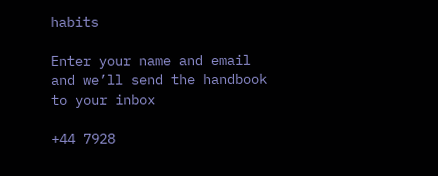habits

Enter your name and email and we’ll send the handbook to your inbox

+44 7928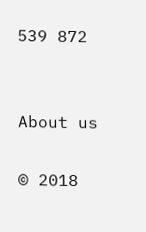539 872


About us

© 2018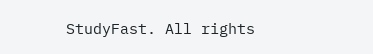StudyFast. All rights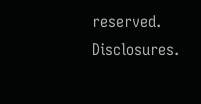reserved. Disclosures.